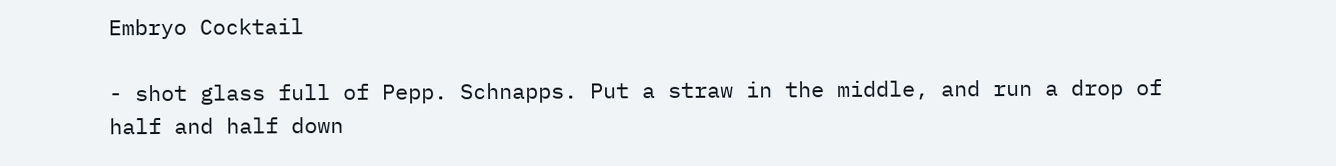Embryo Cocktail

- shot glass full of Pepp. Schnapps. Put a straw in the middle, and run a drop of half and half down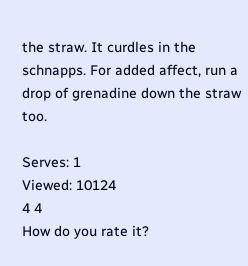the straw. It curdles in the schnapps. For added affect, run a drop of grenadine down the straw too.

Serves: 1
Viewed: 10124
4 4
How do you rate it?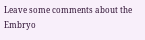Leave some comments about the Embryo